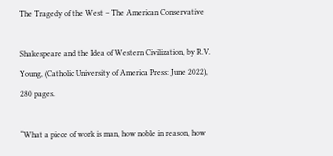The Tragedy of the West – The American Conservative

Shakespeare and the Idea of Western Civilization, by R.V. Young, (Catholic University of America Press: June 2022), 280 pages.

“What a piece of work is man, how noble in reason, how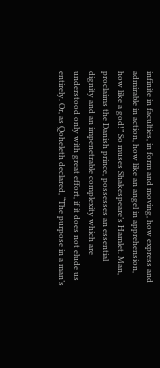infinite in faculties, in form and moving, how express and admirable in action, how like an angel in apprehension, how like a god!” So muses Shakespeare’s Hamlet. Man, proclaims the Danish prince, possesses an essential dignity and an impenetrable complexity which are understood only with great effort, if it does not elude us entirely. Or, as Qoheleth declared, “The purpose in a man’s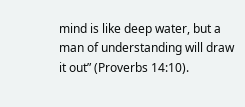mind is like deep water, but a man of understanding will draw it out” (Proverbs 14:10).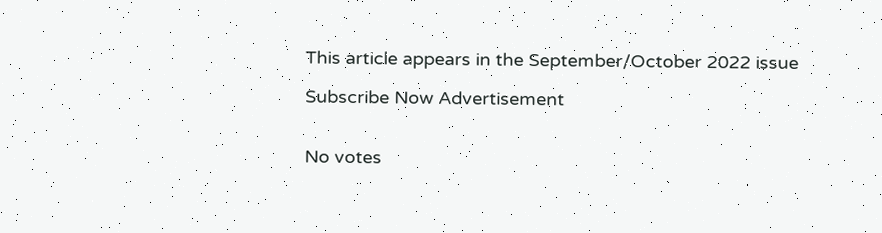This article appears in the September/October 2022 issue

Subscribe Now Advertisement


No votes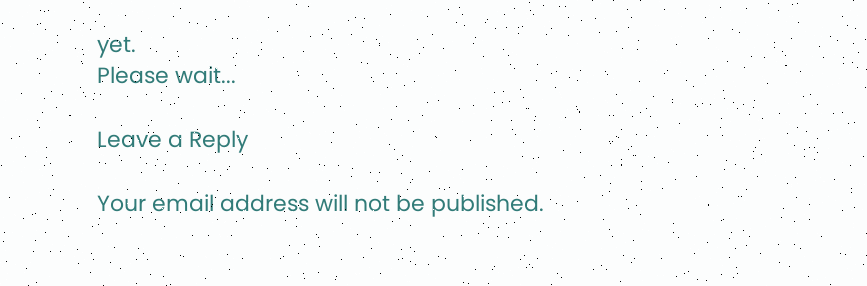yet.
Please wait...

Leave a Reply

Your email address will not be published.